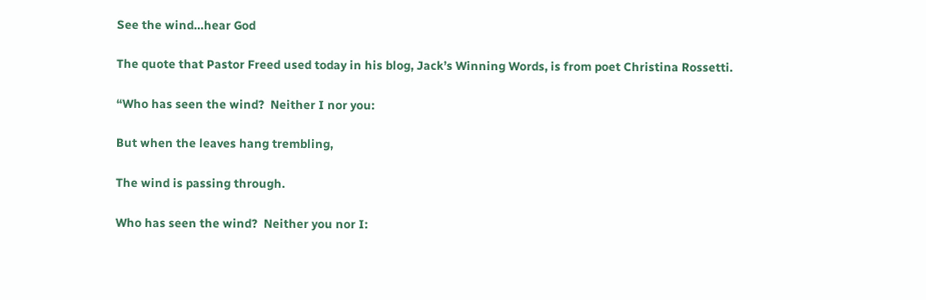See the wind…hear God

The quote that Pastor Freed used today in his blog, Jack’s Winning Words, is from poet Christina Rossetti.

“Who has seen the wind?  Neither I nor you:

But when the leaves hang trembling,

The wind is passing through.

Who has seen the wind?  Neither you nor I: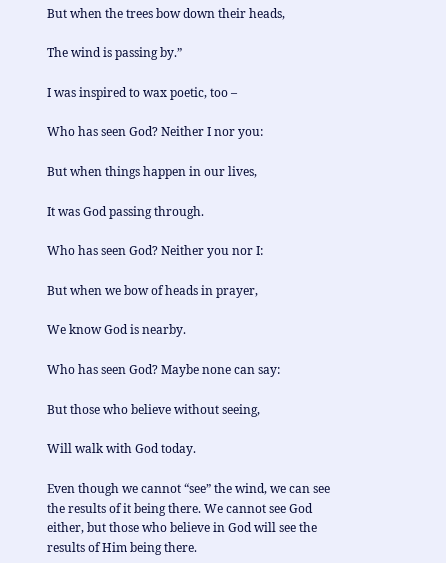But when the trees bow down their heads,

The wind is passing by.”

I was inspired to wax poetic, too –

Who has seen God? Neither I nor you:

But when things happen in our lives,

It was God passing through.

Who has seen God? Neither you nor I:

But when we bow of heads in prayer,

We know God is nearby.

Who has seen God? Maybe none can say:

But those who believe without seeing,

Will walk with God today.

Even though we cannot “see” the wind, we can see the results of it being there. We cannot see God either, but those who believe in God will see the results of Him being there.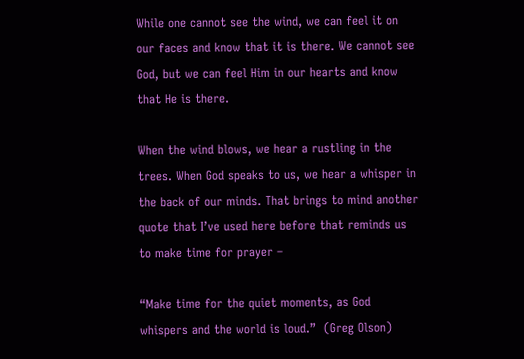While one cannot see the wind, we can feel it on our faces and know that it is there. We cannot see God, but we can feel Him in our hearts and know that He is there.

When the wind blows, we hear a rustling in the trees. When God speaks to us, we hear a whisper in the back of our minds. That brings to mind another quote that I’ve used here before that reminds us to make time for prayer –

“Make time for the quiet moments, as God whispers and the world is loud.”  (Greg Olson)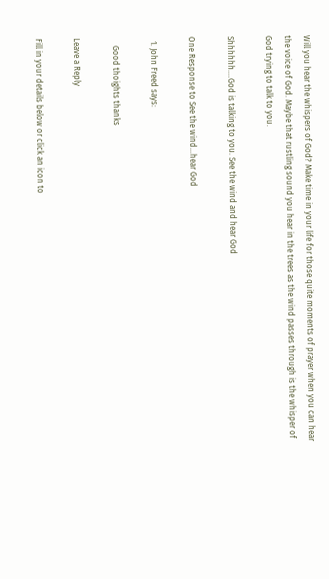Will you hear the whispers of God? Make time in your life for those quite moments of prayer when you can hear the voice of God. Maybe that rustling sound you hear in the trees as the wind passes through is the whisper of God trying to talk to you.

Shhhhhh….God is talking to you. See the wind and hear God

One Response to See the wind…hear God

  1. John Freed says:

    Good thoights thanks

Leave a Reply

Fill in your details below or click an icon to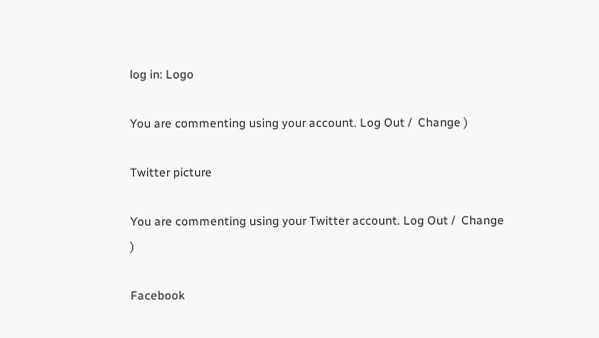log in: Logo

You are commenting using your account. Log Out /  Change )

Twitter picture

You are commenting using your Twitter account. Log Out /  Change )

Facebook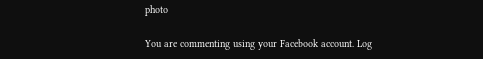photo

You are commenting using your Facebook account. Log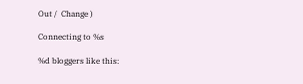Out /  Change )

Connecting to %s

%d bloggers like this: